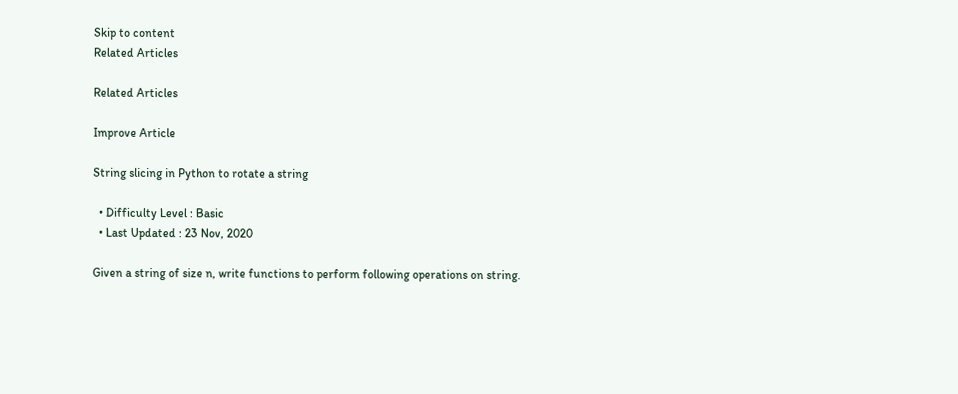Skip to content
Related Articles

Related Articles

Improve Article

String slicing in Python to rotate a string

  • Difficulty Level : Basic
  • Last Updated : 23 Nov, 2020

Given a string of size n, write functions to perform following operations on string.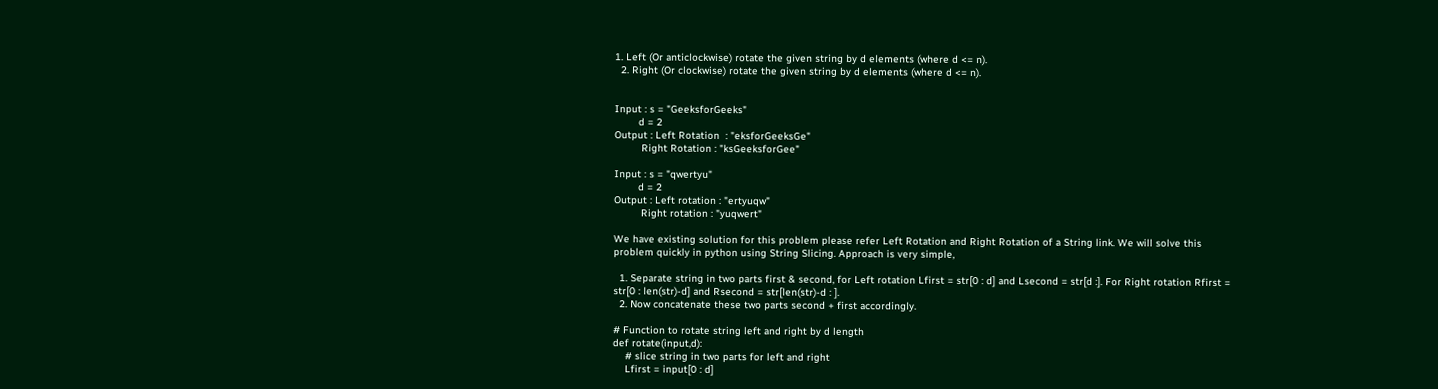1. Left (Or anticlockwise) rotate the given string by d elements (where d <= n).
  2. Right (Or clockwise) rotate the given string by d elements (where d <= n).


Input : s = "GeeksforGeeks"
        d = 2
Output : Left Rotation  : "eksforGeeksGe"
         Right Rotation : "ksGeeksforGee"

Input : s = "qwertyu"
        d = 2
Output : Left rotation : "ertyuqw"
         Right rotation : "yuqwert"

We have existing solution for this problem please refer Left Rotation and Right Rotation of a String link. We will solve this problem quickly in python using String Slicing. Approach is very simple,

  1. Separate string in two parts first & second, for Left rotation Lfirst = str[0 : d] and Lsecond = str[d :]. For Right rotation Rfirst = str[0 : len(str)-d] and Rsecond = str[len(str)-d : ].
  2. Now concatenate these two parts second + first accordingly.

# Function to rotate string left and right by d length
def rotate(input,d):
    # slice string in two parts for left and right
    Lfirst = input[0 : d]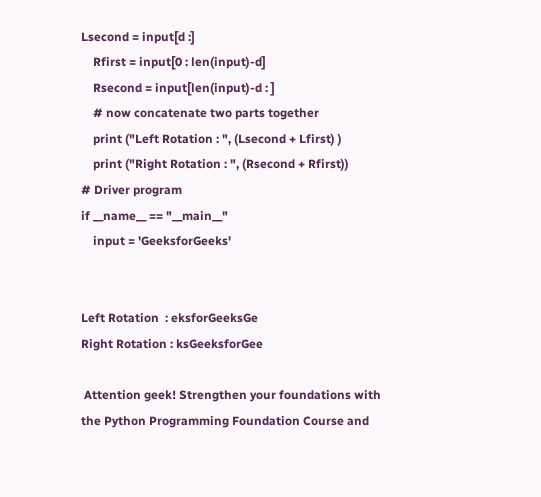Lsecond = input[d :]
    Rfirst = input[0 : len(input)-d]
    Rsecond = input[len(input)-d : ]
    # now concatenate two parts together
    print ("Left Rotation : ", (Lsecond + Lfirst) )
    print ("Right Rotation : ", (Rsecond + Rfirst))
# Driver program
if __name__ == "__main__"
    input = 'GeeksforGeeks'


Left Rotation  : eksforGeeksGe
Right Rotation : ksGeeksforGee

 Attention geek! Strengthen your foundations with the Python Programming Foundation Course and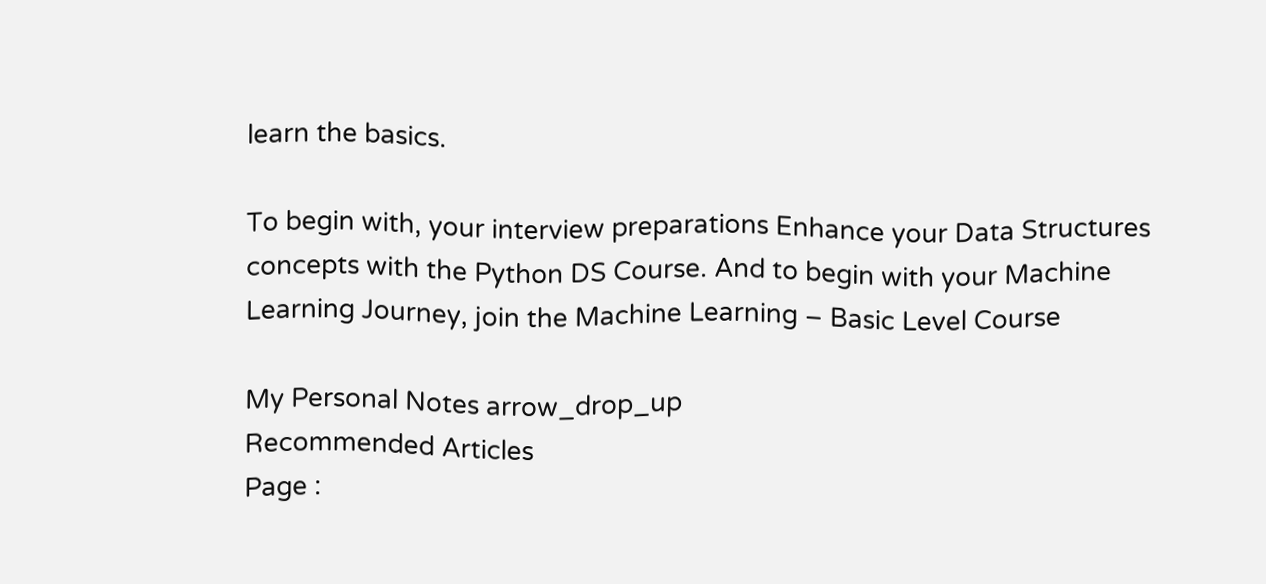learn the basics.

To begin with, your interview preparations Enhance your Data Structures concepts with the Python DS Course. And to begin with your Machine Learning Journey, join the Machine Learning – Basic Level Course

My Personal Notes arrow_drop_up
Recommended Articles
Page :